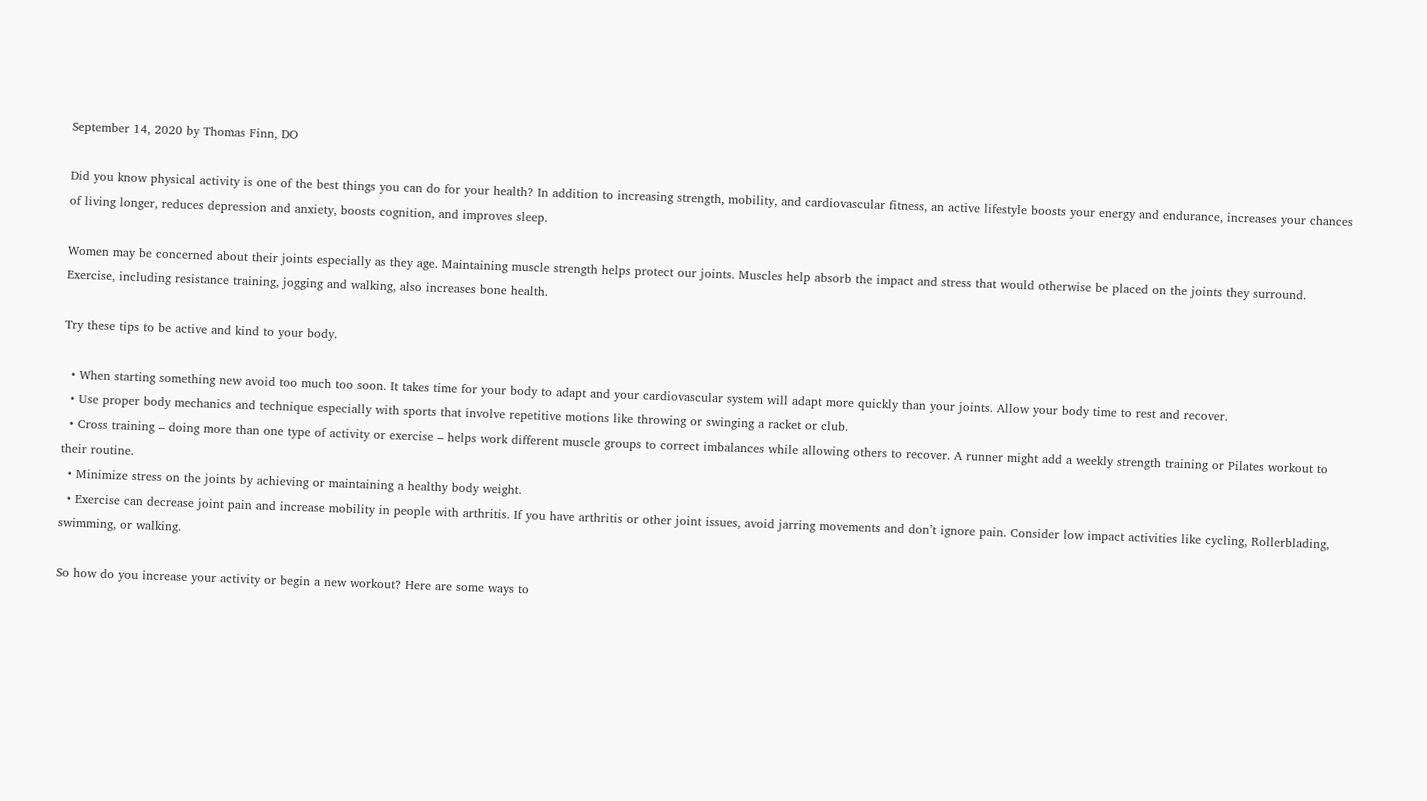September 14, 2020 by Thomas Finn, DO

Did you know physical activity is one of the best things you can do for your health? In addition to increasing strength, mobility, and cardiovascular fitness, an active lifestyle boosts your energy and endurance, increases your chances of living longer, reduces depression and anxiety, boosts cognition, and improves sleep.

Women may be concerned about their joints especially as they age. Maintaining muscle strength helps protect our joints. Muscles help absorb the impact and stress that would otherwise be placed on the joints they surround. Exercise, including resistance training, jogging and walking, also increases bone health.

Try these tips to be active and kind to your body.

  • When starting something new avoid too much too soon. It takes time for your body to adapt and your cardiovascular system will adapt more quickly than your joints. Allow your body time to rest and recover.
  • Use proper body mechanics and technique especially with sports that involve repetitive motions like throwing or swinging a racket or club.
  • Cross training – doing more than one type of activity or exercise – helps work different muscle groups to correct imbalances while allowing others to recover. A runner might add a weekly strength training or Pilates workout to their routine.
  • Minimize stress on the joints by achieving or maintaining a healthy body weight.
  • Exercise can decrease joint pain and increase mobility in people with arthritis. If you have arthritis or other joint issues, avoid jarring movements and don’t ignore pain. Consider low impact activities like cycling, Rollerblading, swimming, or walking.

So how do you increase your activity or begin a new workout? Here are some ways to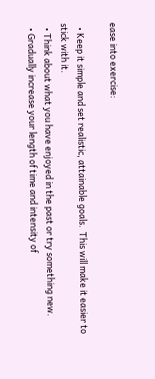ease into exercise:

  • Keep it simple and set realistic, attainable goals.  This will make it easier to stick with it.
  • Think about what you have enjoyed in the past or try something new.
  • Gradually increase your length of time and intensity of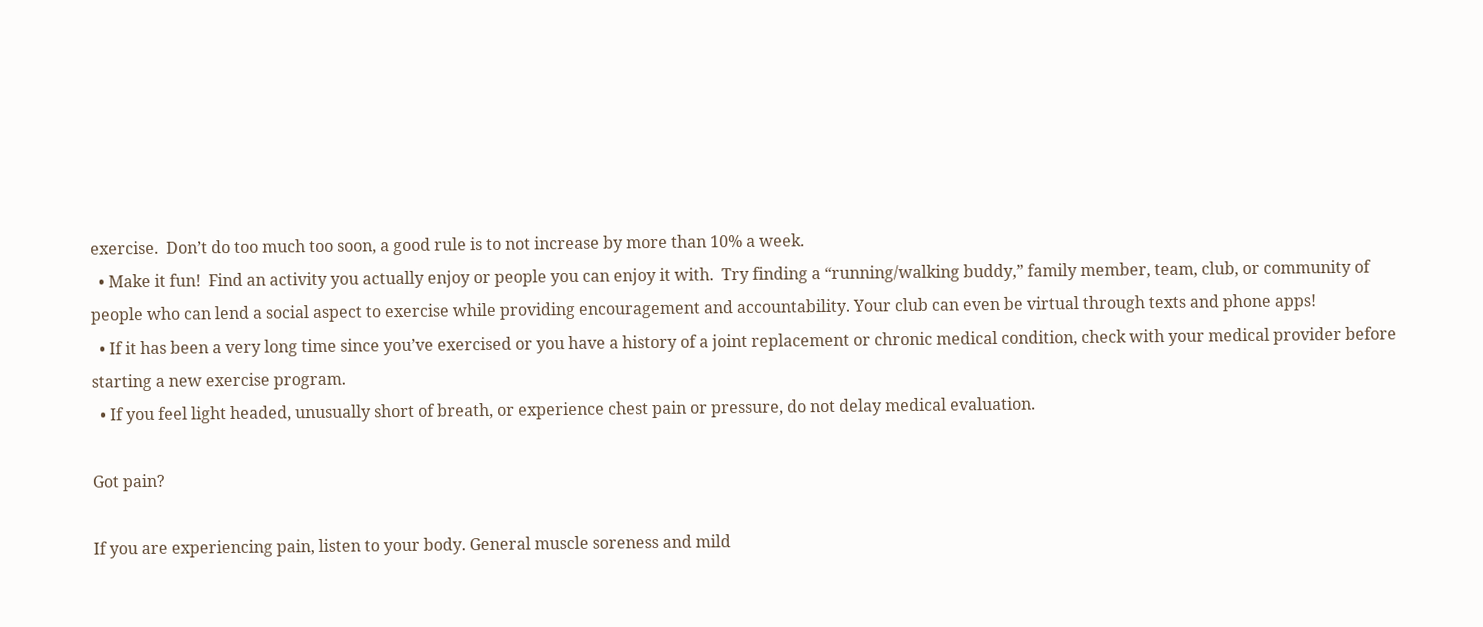exercise.  Don’t do too much too soon, a good rule is to not increase by more than 10% a week.
  • Make it fun!  Find an activity you actually enjoy or people you can enjoy it with.  Try finding a “running/walking buddy,” family member, team, club, or community of people who can lend a social aspect to exercise while providing encouragement and accountability. Your club can even be virtual through texts and phone apps!
  • If it has been a very long time since you’ve exercised or you have a history of a joint replacement or chronic medical condition, check with your medical provider before starting a new exercise program.
  • If you feel light headed, unusually short of breath, or experience chest pain or pressure, do not delay medical evaluation.

Got pain?

If you are experiencing pain, listen to your body. General muscle soreness and mild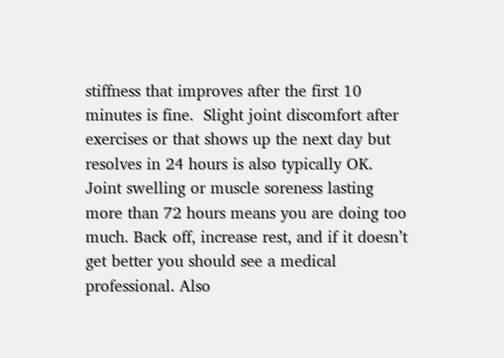stiffness that improves after the first 10 minutes is fine.  Slight joint discomfort after exercises or that shows up the next day but resolves in 24 hours is also typically OK. Joint swelling or muscle soreness lasting more than 72 hours means you are doing too much. Back off, increase rest, and if it doesn’t get better you should see a medical professional. Also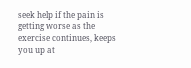seek help if the pain is getting worse as the exercise continues, keeps you up at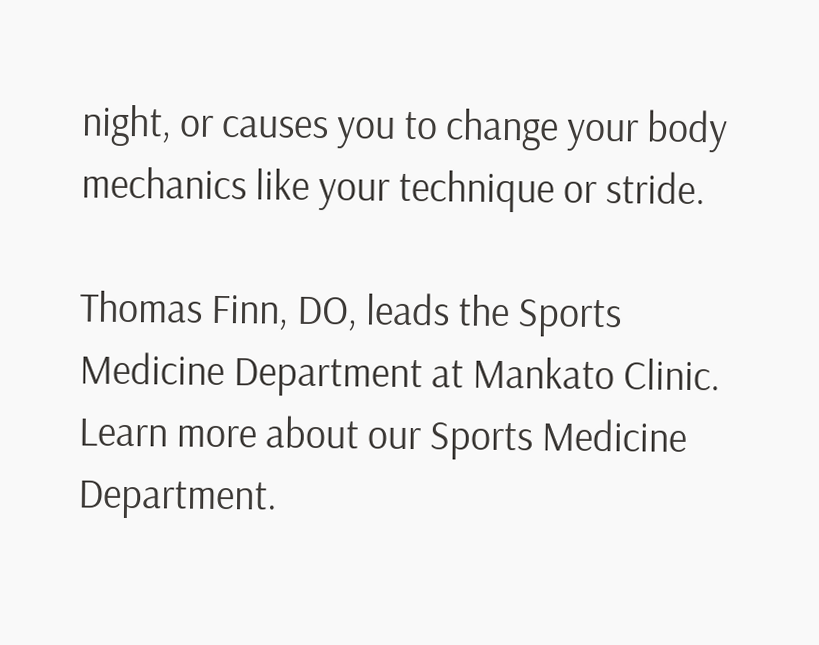night, or causes you to change your body mechanics like your technique or stride.

Thomas Finn, DO, leads the Sports Medicine Department at Mankato Clinic. Learn more about our Sports Medicine Department.